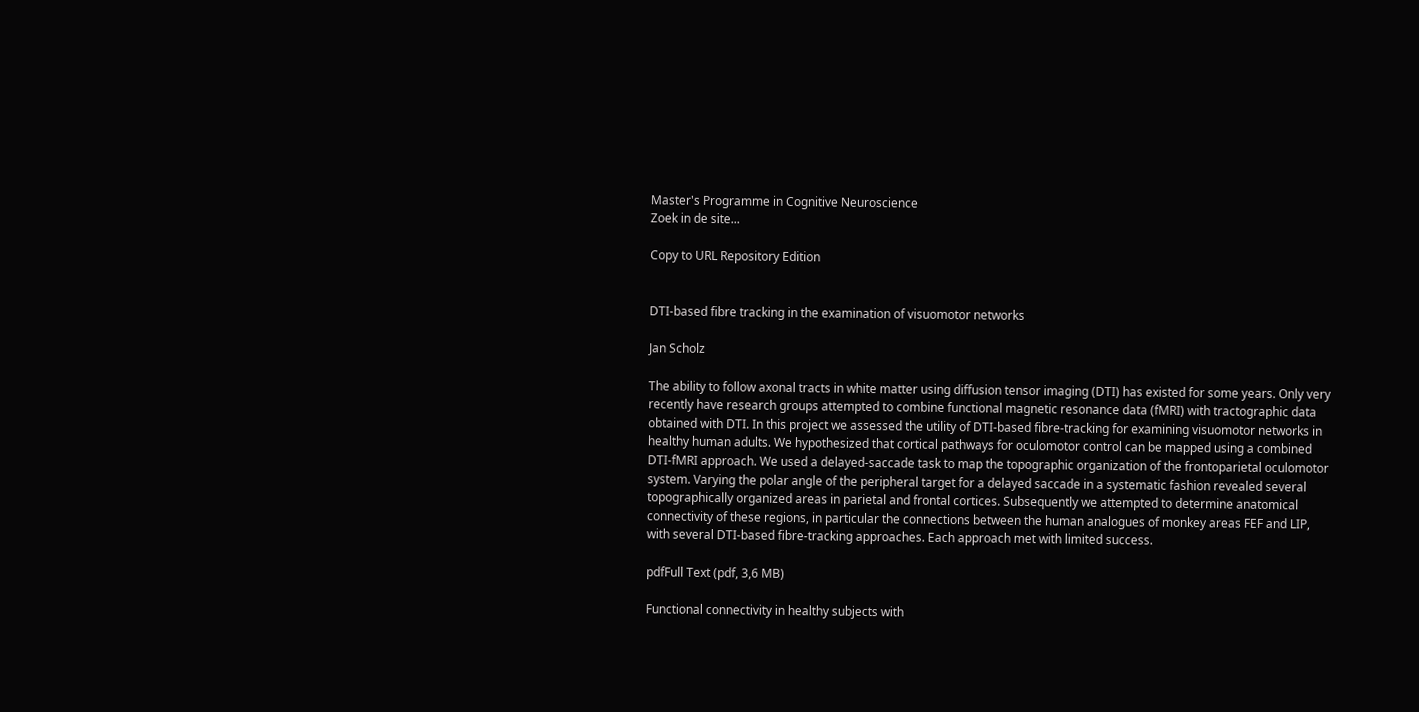Master's Programme in Cognitive Neuroscience
Zoek in de site...

Copy to URL Repository Edition


DTI-based fibre tracking in the examination of visuomotor networks

Jan Scholz

The ability to follow axonal tracts in white matter using diffusion tensor imaging (DTI) has existed for some years. Only very recently have research groups attempted to combine functional magnetic resonance data (fMRI) with tractographic data obtained with DTI. In this project we assessed the utility of DTI-based fibre-tracking for examining visuomotor networks in healthy human adults. We hypothesized that cortical pathways for oculomotor control can be mapped using a combined DTI-fMRI approach. We used a delayed-saccade task to map the topographic organization of the frontoparietal oculomotor system. Varying the polar angle of the peripheral target for a delayed saccade in a systematic fashion revealed several topographically organized areas in parietal and frontal cortices. Subsequently we attempted to determine anatomical connectivity of these regions, in particular the connections between the human analogues of monkey areas FEF and LIP, with several DTI-based fibre-tracking approaches. Each approach met with limited success.

pdfFull Text (pdf, 3,6 MB)

Functional connectivity in healthy subjects with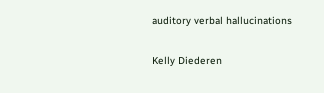auditory verbal hallucinations

Kelly Diederen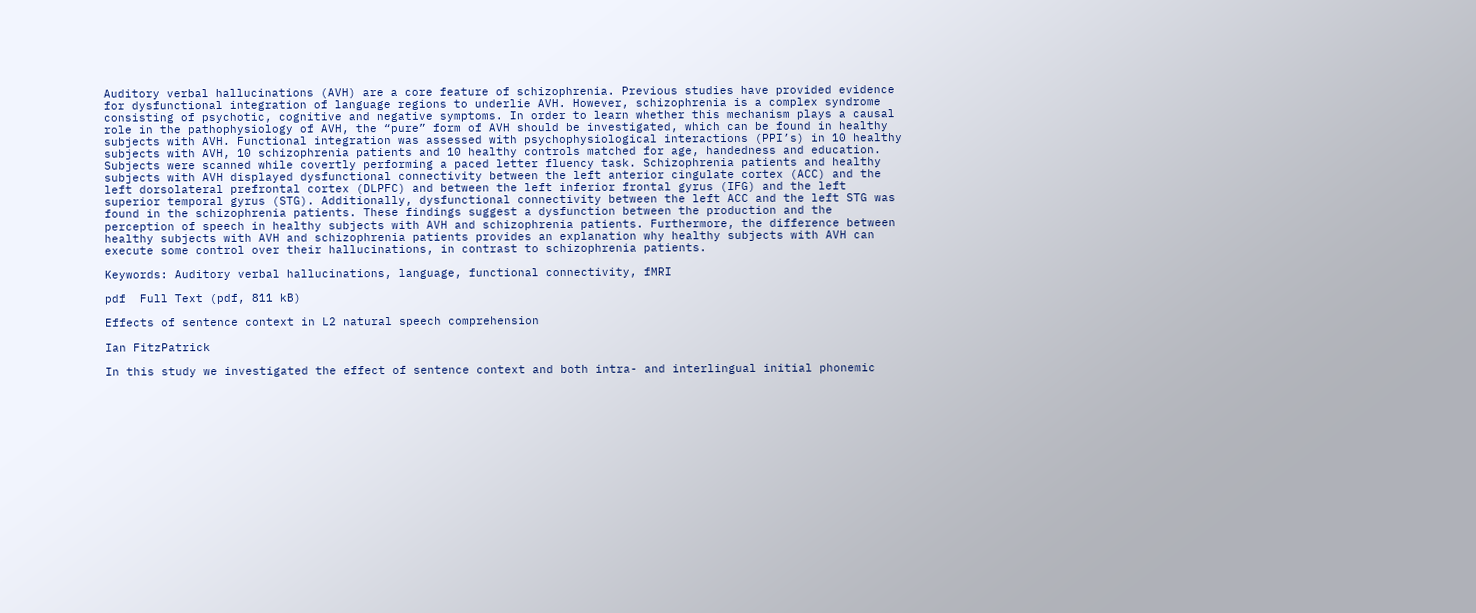Auditory verbal hallucinations (AVH) are a core feature of schizophrenia. Previous studies have provided evidence for dysfunctional integration of language regions to underlie AVH. However, schizophrenia is a complex syndrome consisting of psychotic, cognitive and negative symptoms. In order to learn whether this mechanism plays a causal role in the pathophysiology of AVH, the “pure” form of AVH should be investigated, which can be found in healthy subjects with AVH. Functional integration was assessed with psychophysiological interactions (PPI’s) in 10 healthy subjects with AVH, 10 schizophrenia patients and 10 healthy controls matched for age, handedness and education. Subjects were scanned while covertly performing a paced letter fluency task. Schizophrenia patients and healthy subjects with AVH displayed dysfunctional connectivity between the left anterior cingulate cortex (ACC) and the left dorsolateral prefrontal cortex (DLPFC) and between the left inferior frontal gyrus (IFG) and the left superior temporal gyrus (STG). Additionally, dysfunctional connectivity between the left ACC and the left STG was found in the schizophrenia patients. These findings suggest a dysfunction between the production and the perception of speech in healthy subjects with AVH and schizophrenia patients. Furthermore, the difference between healthy subjects with AVH and schizophrenia patients provides an explanation why healthy subjects with AVH can execute some control over their hallucinations, in contrast to schizophrenia patients.

Keywords: Auditory verbal hallucinations, language, functional connectivity, fMRI

pdf  Full Text (pdf, 811 kB)

Effects of sentence context in L2 natural speech comprehension

Ian FitzPatrick

In this study we investigated the effect of sentence context and both intra- and interlingual initial phonemic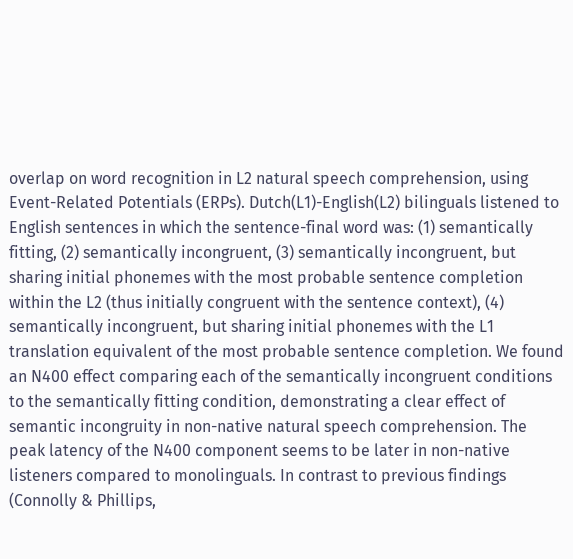overlap on word recognition in L2 natural speech comprehension, using Event-Related Potentials (ERPs). Dutch(L1)-English(L2) bilinguals listened to English sentences in which the sentence-final word was: (1) semantically fitting, (2) semantically incongruent, (3) semantically incongruent, but sharing initial phonemes with the most probable sentence completion within the L2 (thus initially congruent with the sentence context), (4) semantically incongruent, but sharing initial phonemes with the L1 translation equivalent of the most probable sentence completion. We found an N400 effect comparing each of the semantically incongruent conditions to the semantically fitting condition, demonstrating a clear effect of semantic incongruity in non-native natural speech comprehension. The peak latency of the N400 component seems to be later in non-native listeners compared to monolinguals. In contrast to previous findings (Connolly & Phillips,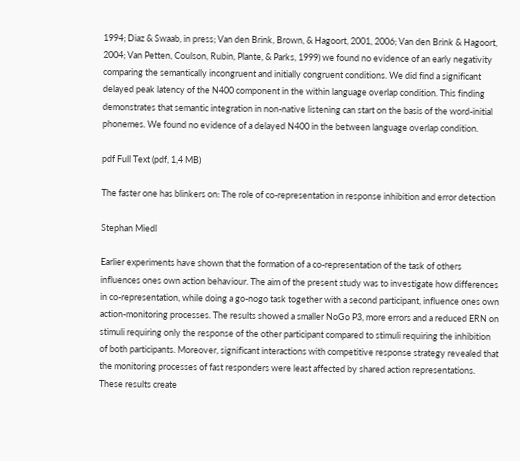1994; Diaz & Swaab, in press; Van den Brink, Brown, & Hagoort, 2001, 2006; Van den Brink & Hagoort, 2004; Van Petten, Coulson, Rubin, Plante, & Parks, 1999) we found no evidence of an early negativity comparing the semantically incongruent and initially congruent conditions. We did find a significant delayed peak latency of the N400 component in the within language overlap condition. This finding demonstrates that semantic integration in non-native listening can start on the basis of the word-initial phonemes. We found no evidence of a delayed N400 in the between language overlap condition.

pdf Full Text (pdf, 1,4 MB)

The faster one has blinkers on: The role of co-representation in response inhibition and error detection

Stephan Miedl

Earlier experiments have shown that the formation of a co-representation of the task of others influences ones own action behaviour. The aim of the present study was to investigate how differences in co-representation, while doing a go-nogo task together with a second participant, influence ones own action-monitoring processes. The results showed a smaller NoGo P3, more errors and a reduced ERN on stimuli requiring only the response of the other participant compared to stimuli requiring the inhibition of both participants. Moreover, significant interactions with competitive response strategy revealed that the monitoring processes of fast responders were least affected by shared action representations. These results create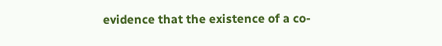evidence that the existence of a co-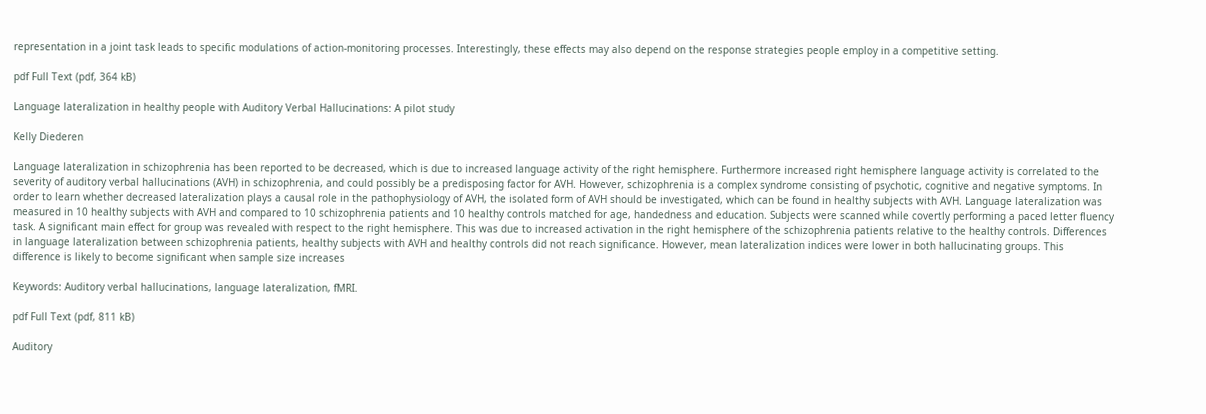representation in a joint task leads to specific modulations of action-monitoring processes. Interestingly, these effects may also depend on the response strategies people employ in a competitive setting.

pdf Full Text (pdf, 364 kB)

Language lateralization in healthy people with Auditory Verbal Hallucinations: A pilot study

Kelly Diederen

Language lateralization in schizophrenia has been reported to be decreased, which is due to increased language activity of the right hemisphere. Furthermore increased right hemisphere language activity is correlated to the severity of auditory verbal hallucinations (AVH) in schizophrenia, and could possibly be a predisposing factor for AVH. However, schizophrenia is a complex syndrome consisting of psychotic, cognitive and negative symptoms. In order to learn whether decreased lateralization plays a causal role in the pathophysiology of AVH, the isolated form of AVH should be investigated, which can be found in healthy subjects with AVH. Language lateralization was measured in 10 healthy subjects with AVH and compared to 10 schizophrenia patients and 10 healthy controls matched for age, handedness and education. Subjects were scanned while covertly performing a paced letter fluency task. A significant main effect for group was revealed with respect to the right hemisphere. This was due to increased activation in the right hemisphere of the schizophrenia patients relative to the healthy controls. Differences in language lateralization between schizophrenia patients, healthy subjects with AVH and healthy controls did not reach significance. However, mean lateralization indices were lower in both hallucinating groups. This difference is likely to become significant when sample size increases

Keywords: Auditory verbal hallucinations, language lateralization, fMRI.

pdf Full Text (pdf, 811 kB)

Auditory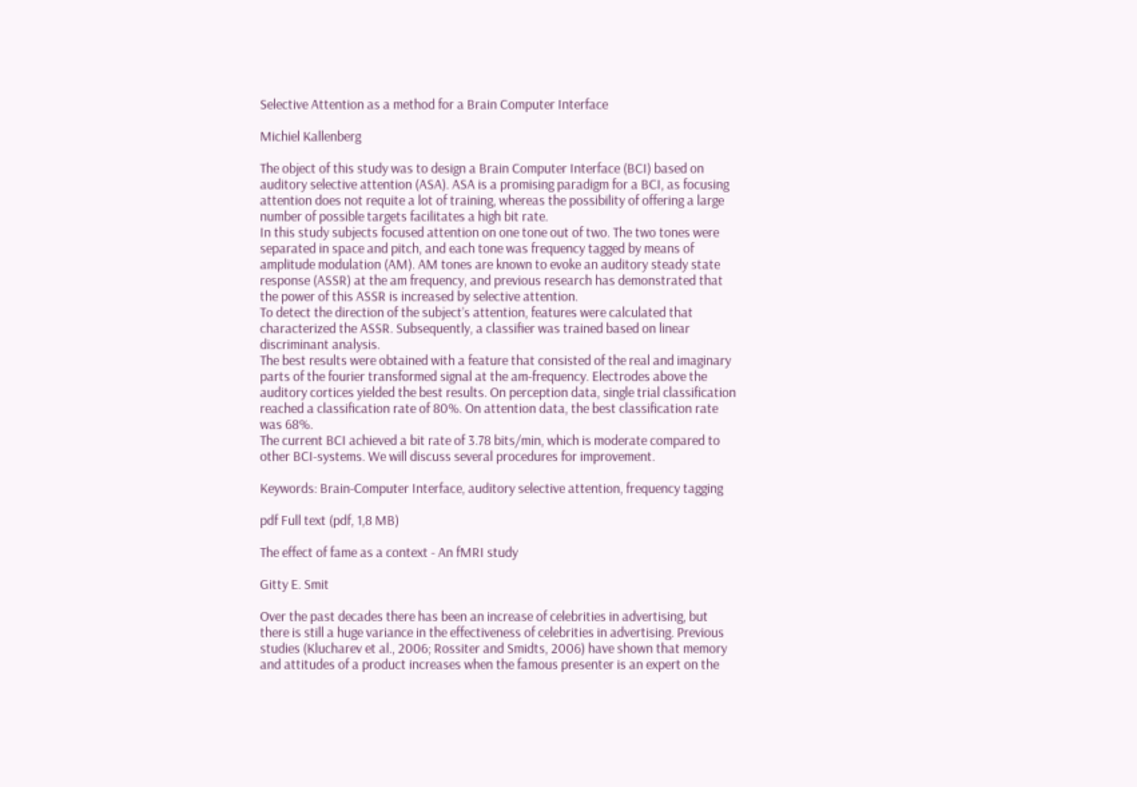Selective Attention as a method for a Brain Computer Interface

Michiel Kallenberg

The object of this study was to design a Brain Computer Interface (BCI) based on auditory selective attention (ASA). ASA is a promising paradigm for a BCI, as focusing attention does not requite a lot of training, whereas the possibility of offering a large number of possible targets facilitates a high bit rate.
In this study subjects focused attention on one tone out of two. The two tones were separated in space and pitch, and each tone was frequency tagged by means of amplitude modulation (AM). AM tones are known to evoke an auditory steady state response (ASSR) at the am frequency, and previous research has demonstrated that the power of this ASSR is increased by selective attention.
To detect the direction of the subject’s attention, features were calculated that characterized the ASSR. Subsequently, a classifier was trained based on linear discriminant analysis.
The best results were obtained with a feature that consisted of the real and imaginary parts of the fourier transformed signal at the am-frequency. Electrodes above the auditory cortices yielded the best results. On perception data, single trial classification reached a classification rate of 80%. On attention data, the best classification rate was 68%.
The current BCI achieved a bit rate of 3.78 bits/min, which is moderate compared to other BCI-systems. We will discuss several procedures for improvement.

Keywords: Brain-Computer Interface, auditory selective attention, frequency tagging

pdf Full text (pdf, 1,8 MB)

The effect of fame as a context - An fMRI study

Gitty E. Smit

Over the past decades there has been an increase of celebrities in advertising, but there is still a huge variance in the effectiveness of celebrities in advertising. Previous studies (Klucharev et al., 2006; Rossiter and Smidts, 2006) have shown that memory and attitudes of a product increases when the famous presenter is an expert on the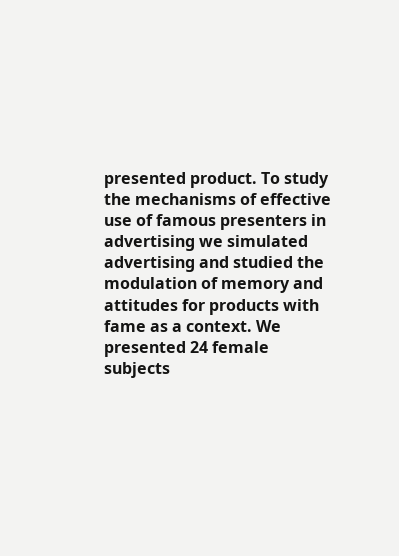presented product. To study the mechanisms of effective use of famous presenters in advertising we simulated advertising and studied the modulation of memory and attitudes for products with fame as a context. We presented 24 female subjects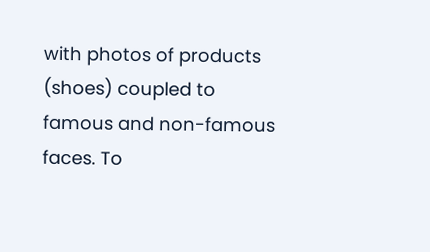with photos of products (shoes) coupled to famous and non-famous faces. To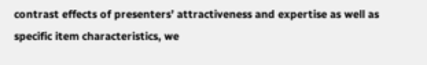contrast effects of presenters’ attractiveness and expertise as well as specific item characteristics, we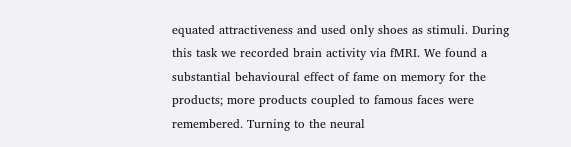equated attractiveness and used only shoes as stimuli. During this task we recorded brain activity via fMRI. We found a substantial behavioural effect of fame on memory for the products; more products coupled to famous faces were remembered. Turning to the neural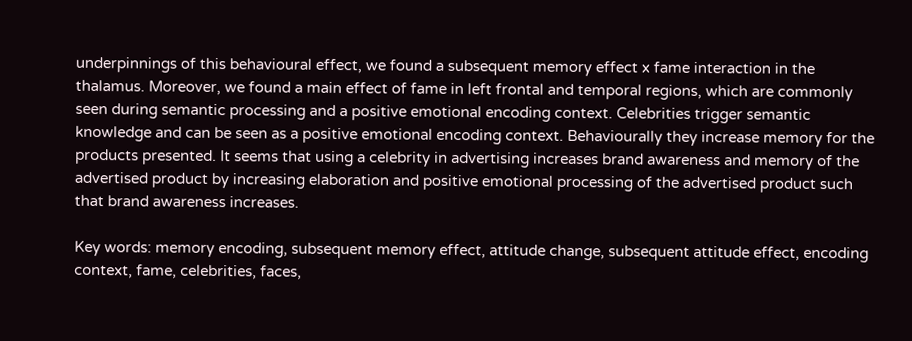underpinnings of this behavioural effect, we found a subsequent memory effect x fame interaction in the thalamus. Moreover, we found a main effect of fame in left frontal and temporal regions, which are commonly seen during semantic processing and a positive emotional encoding context. Celebrities trigger semantic knowledge and can be seen as a positive emotional encoding context. Behaviourally they increase memory for the products presented. It seems that using a celebrity in advertising increases brand awareness and memory of the advertised product by increasing elaboration and positive emotional processing of the advertised product such that brand awareness increases.

Key words: memory encoding, subsequent memory effect, attitude change, subsequent attitude effect, encoding context, fame, celebrities, faces,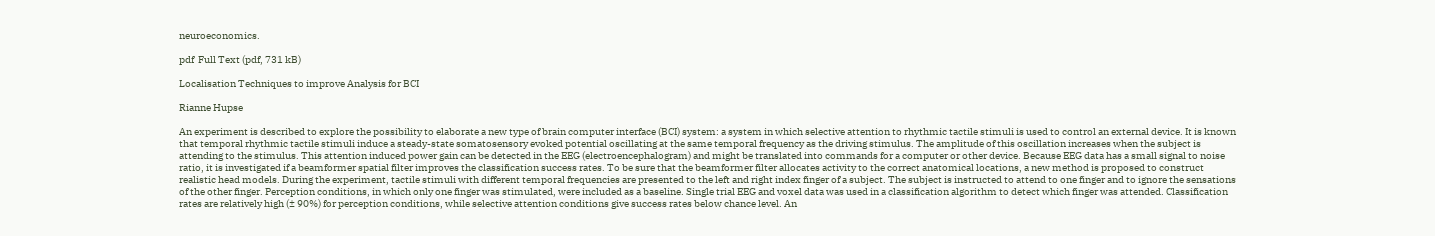neuroeconomics.

pdf  Full Text (pdf, 731 kB)

Localisation Techniques to improve Analysis for BCI

Rianne Hupse

An experiment is described to explore the possibility to elaborate a new type of brain computer interface (BCI) system: a system in which selective attention to rhythmic tactile stimuli is used to control an external device. It is known that temporal rhythmic tactile stimuli induce a steady-state somatosensory evoked potential oscillating at the same temporal frequency as the driving stimulus. The amplitude of this oscillation increases when the subject is attending to the stimulus. This attention induced power gain can be detected in the EEG (electroencephalogram) and might be translated into commands for a computer or other device. Because EEG data has a small signal to noise ratio, it is investigated if a beamformer spatial filter improves the classification success rates. To be sure that the beamformer filter allocates activity to the correct anatomical locations, a new method is proposed to construct realistic head models. During the experiment, tactile stimuli with different temporal frequencies are presented to the left and right index finger of a subject. The subject is instructed to attend to one finger and to ignore the sensations of the other finger. Perception conditions, in which only one finger was stimulated, were included as a baseline. Single trial EEG and voxel data was used in a classification algorithm to detect which finger was attended. Classification rates are relatively high (± 90%) for perception conditions, while selective attention conditions give success rates below chance level. An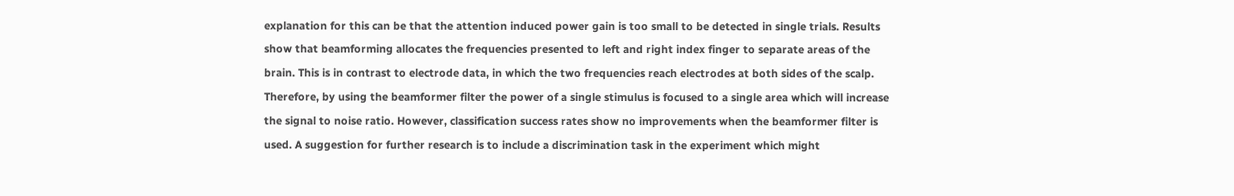explanation for this can be that the attention induced power gain is too small to be detected in single trials. Results show that beamforming allocates the frequencies presented to left and right index finger to separate areas of the brain. This is in contrast to electrode data, in which the two frequencies reach electrodes at both sides of the scalp. Therefore, by using the beamformer filter the power of a single stimulus is focused to a single area which will increase the signal to noise ratio. However, classification success rates show no improvements when the beamformer filter is used. A suggestion for further research is to include a discrimination task in the experiment which might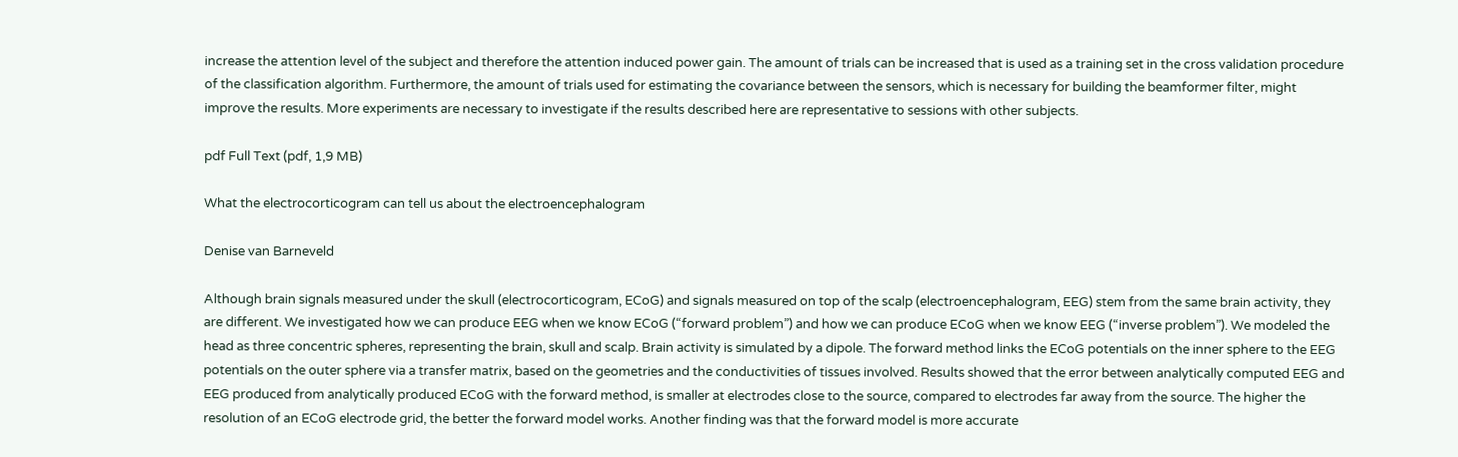increase the attention level of the subject and therefore the attention induced power gain. The amount of trials can be increased that is used as a training set in the cross validation procedure of the classification algorithm. Furthermore, the amount of trials used for estimating the covariance between the sensors, which is necessary for building the beamformer filter, might improve the results. More experiments are necessary to investigate if the results described here are representative to sessions with other subjects.

pdf Full Text (pdf, 1,9 MB)

What the electrocorticogram can tell us about the electroencephalogram

Denise van Barneveld

Although brain signals measured under the skull (electrocorticogram, ECoG) and signals measured on top of the scalp (electroencephalogram, EEG) stem from the same brain activity, they are different. We investigated how we can produce EEG when we know ECoG (“forward problem”) and how we can produce ECoG when we know EEG (“inverse problem”). We modeled the head as three concentric spheres, representing the brain, skull and scalp. Brain activity is simulated by a dipole. The forward method links the ECoG potentials on the inner sphere to the EEG potentials on the outer sphere via a transfer matrix, based on the geometries and the conductivities of tissues involved. Results showed that the error between analytically computed EEG and EEG produced from analytically produced ECoG with the forward method, is smaller at electrodes close to the source, compared to electrodes far away from the source. The higher the resolution of an ECoG electrode grid, the better the forward model works. Another finding was that the forward model is more accurate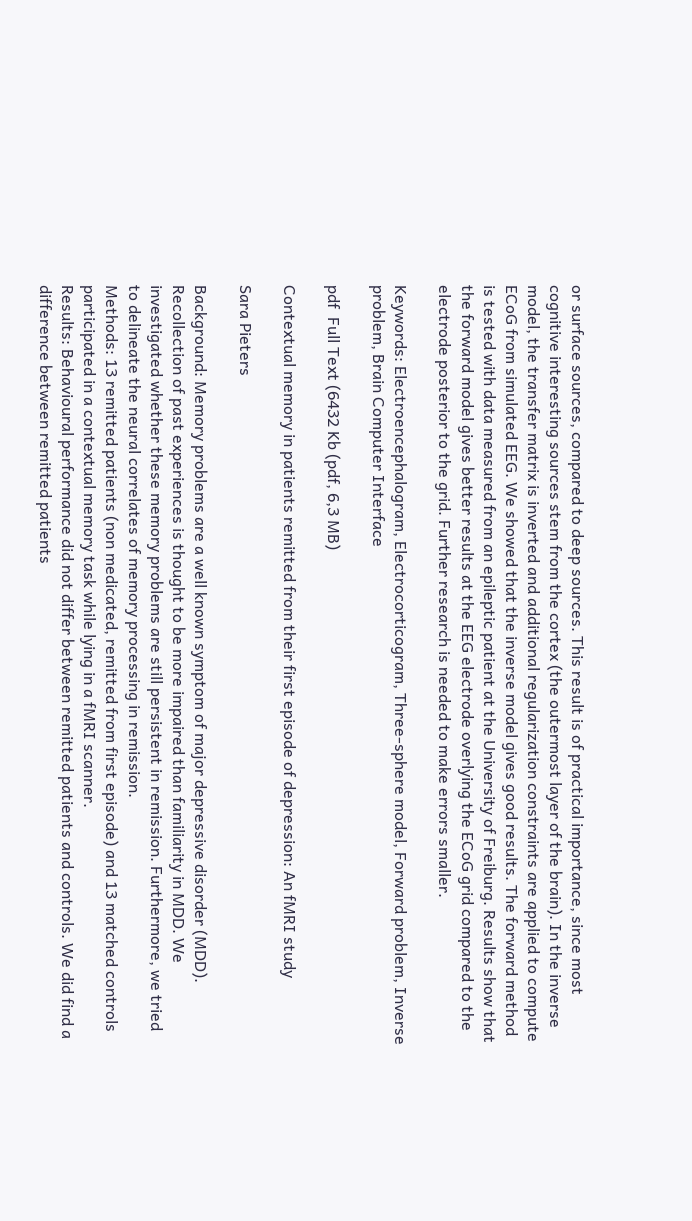or surface sources, compared to deep sources. This result is of practical importance, since most cognitive interesting sources stem from the cortex (the outermost layer of the brain). In the inverse model, the transfer matrix is inverted and additional regularization constraints are applied to compute ECoG from simulated EEG. We showed that the inverse model gives good results. The forward method is tested with data measured from an epileptic patient at the University of Freiburg. Results show that the forward model gives better results at the EEG electrode overlying the ECoG grid compared to the electrode posterior to the grid. Further research is needed to make errors smaller.

Keywords: Electroencephalogram, Electrocorticogram, Three-sphere model, Forward problem, Inverse problem, Brain Computer Interface

pdf  Full Text (6432 Kb (pdf, 6,3 MB)

Contextual memory in patients remitted from their first episode of depression: An fMRI study

Sara Pieters

Background: Memory problems are a well known symptom of major depressive disorder (MDD). Recollection of past experiences is thought to be more impaired than familiarity in MDD. We investigated whether these memory problems are still persistent in remission. Furthermore, we tried to delineate the neural correlates of memory processing in remission.
Methods: 13 remitted patients (non medicated, remitted from first episode) and 13 matched controls participated in a contextual memory task while lying in a fMRI scanner.
Results: Behavioural performance did not differ between remitted patients and controls. We did find a difference between remitted patients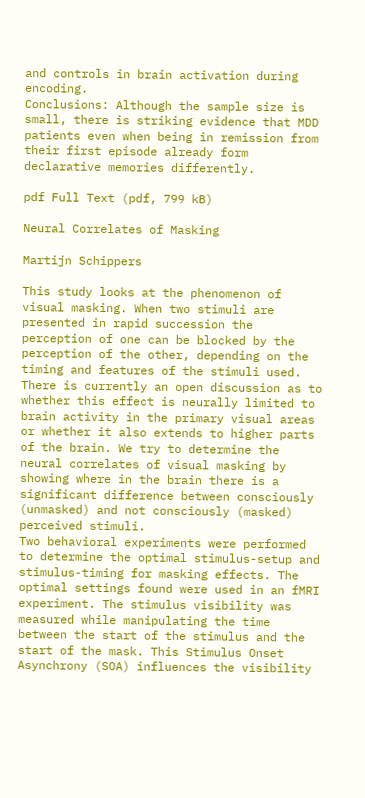and controls in brain activation during encoding.
Conclusions: Although the sample size is small, there is striking evidence that MDD patients even when being in remission from their first episode already form declarative memories differently.

pdf Full Text (pdf, 799 kB)

Neural Correlates of Masking

Martijn Schippers

This study looks at the phenomenon of visual masking. When two stimuli are presented in rapid succession the perception of one can be blocked by the perception of the other, depending on the timing and features of the stimuli used. There is currently an open discussion as to whether this effect is neurally limited to brain activity in the primary visual areas or whether it also extends to higher parts of the brain. We try to determine the neural correlates of visual masking by showing where in the brain there is a significant difference between consciously (unmasked) and not consciously (masked) perceived stimuli.
Two behavioral experiments were performed to determine the optimal stimulus-setup and stimulus-timing for masking effects. The optimal settings found were used in an fMRI experiment. The stimulus visibility was measured while manipulating the time between the start of the stimulus and the start of the mask. This Stimulus Onset Asynchrony (SOA) influences the visibility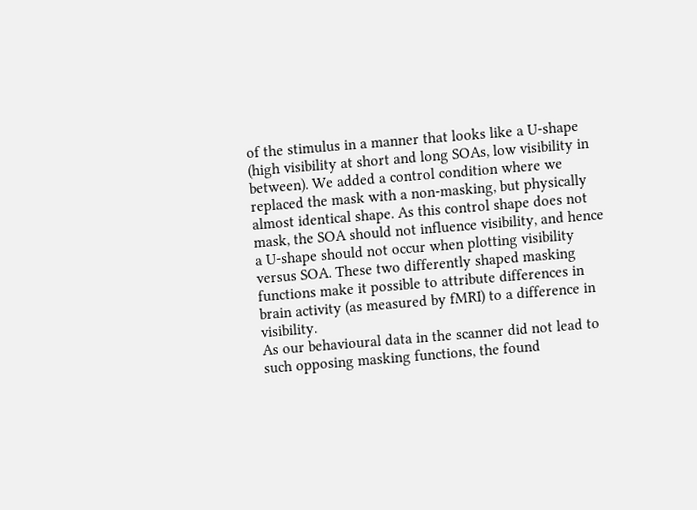of the stimulus in a manner that looks like a U-shape (high visibility at short and long SOAs, low visibility in between). We added a control condition where we replaced the mask with a non-masking, but physically almost identical shape. As this control shape does not mask, the SOA should not influence visibility, and hence a U-shape should not occur when plotting visibility versus SOA. These two differently shaped masking functions make it possible to attribute differences in brain activity (as measured by fMRI) to a difference in visibility.
As our behavioural data in the scanner did not lead to such opposing masking functions, the found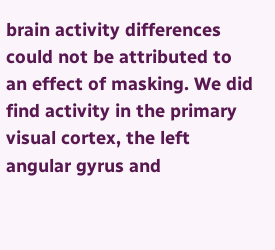brain activity differences could not be attributed to an effect of masking. We did find activity in the primary visual cortex, the left angular gyrus and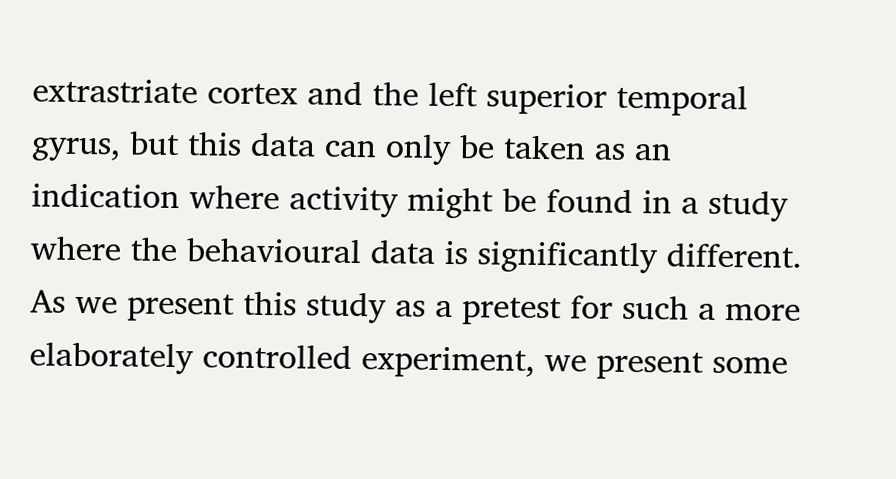extrastriate cortex and the left superior temporal gyrus, but this data can only be taken as an indication where activity might be found in a study where the behavioural data is significantly different. As we present this study as a pretest for such a more elaborately controlled experiment, we present some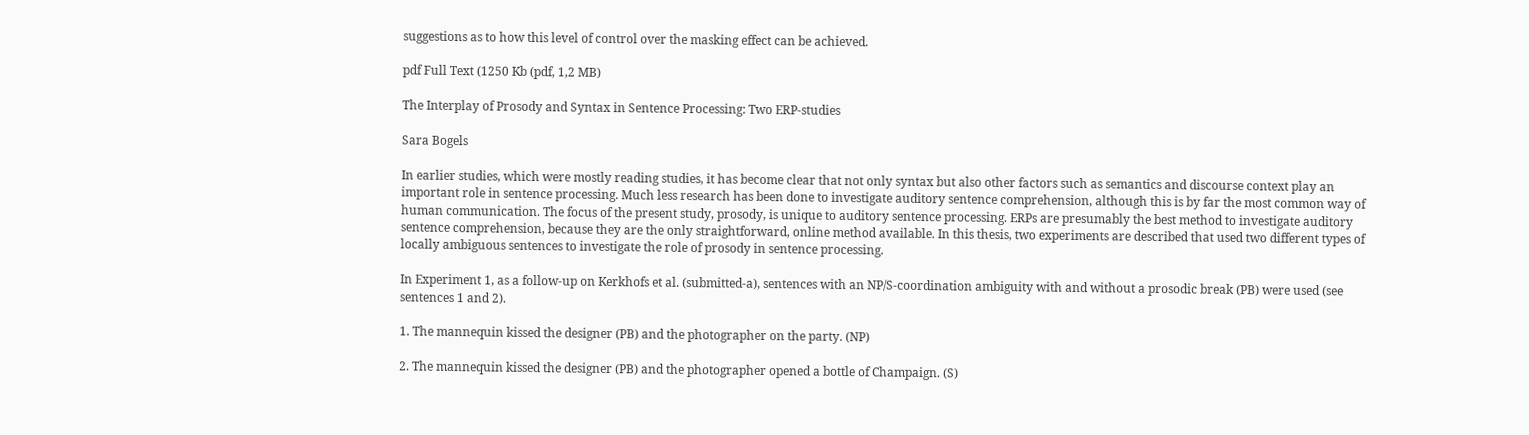suggestions as to how this level of control over the masking effect can be achieved.

pdf Full Text (1250 Kb (pdf, 1,2 MB)

The Interplay of Prosody and Syntax in Sentence Processing: Two ERP-studies

Sara Bogels

In earlier studies, which were mostly reading studies, it has become clear that not only syntax but also other factors such as semantics and discourse context play an important role in sentence processing. Much less research has been done to investigate auditory sentence comprehension, although this is by far the most common way of human communication. The focus of the present study, prosody, is unique to auditory sentence processing. ERPs are presumably the best method to investigate auditory sentence comprehension, because they are the only straightforward, online method available. In this thesis, two experiments are described that used two different types of locally ambiguous sentences to investigate the role of prosody in sentence processing.

In Experiment 1, as a follow-up on Kerkhofs et al. (submitted-a), sentences with an NP/S-coordination ambiguity with and without a prosodic break (PB) were used (see sentences 1 and 2).

1. The mannequin kissed the designer (PB) and the photographer on the party. (NP)

2. The mannequin kissed the designer (PB) and the photographer opened a bottle of Champaign. (S)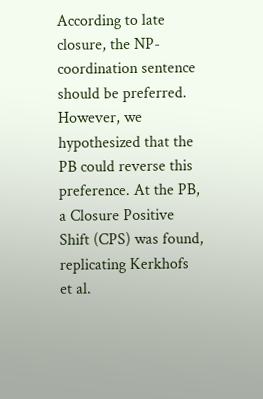According to late closure, the NP-coordination sentence should be preferred. However, we hypothesized that the PB could reverse this preference. At the PB, a Closure Positive Shift (CPS) was found, replicating Kerkhofs et al.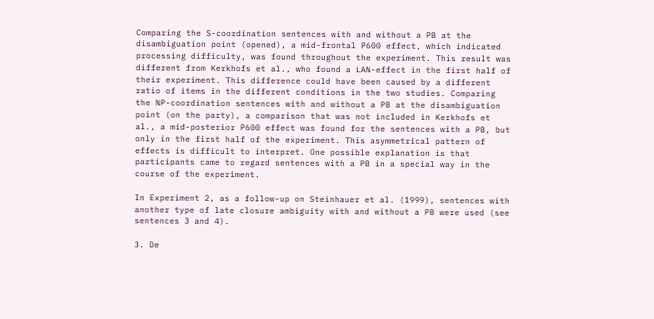Comparing the S-coordination sentences with and without a PB at the disambiguation point (opened), a mid-frontal P600 effect, which indicated processing difficulty, was found throughout the experiment. This result was different from Kerkhofs et al., who found a LAN-effect in the first half of their experiment. This difference could have been caused by a different ratio of items in the different conditions in the two studies. Comparing the NP-coordination sentences with and without a PB at the disambiguation point (on the party), a comparison that was not included in Kerkhofs et al., a mid-posterior P600 effect was found for the sentences with a PB, but only in the first half of the experiment. This asymmetrical pattern of effects is difficult to interpret. One possible explanation is that participants came to regard sentences with a PB in a special way in the course of the experiment.

In Experiment 2, as a follow-up on Steinhauer et al. (1999), sentences with another type of late closure ambiguity with and without a PB were used (see sentences 3 and 4).

3. De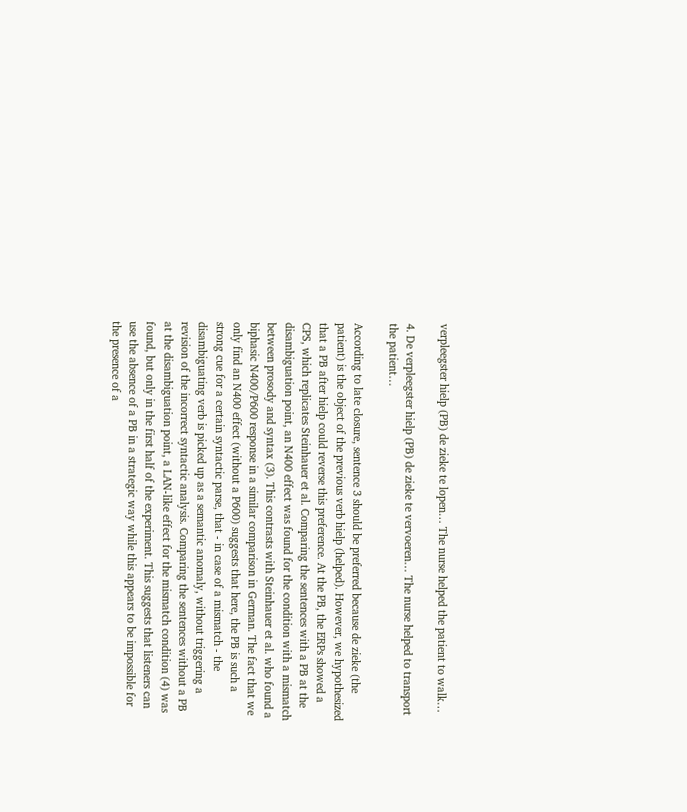verpleegster hielp (PB) de zieke te lopen… The nurse helped the patient to walk…

4. De verpleegster hielp (PB) de zieke te vervoeren… The nurse helped to transport the patient…

According to late closure, sentence 3 should be preferred because de zieke (the patient) is the object of the previous verb hielp (helped). However, we hypothesized that a PB after hielp could reverse this preference. At the PB, the ERPs showed a CPS, which replicates Steinhauer et al. Comparing the sentences with a PB at the disambiguation point, an N400 effect was found for the condition with a mismatch between prosody and syntax (3). This contrasts with Steinhauer et al. who found a biphasic N400/P600 response in a similar comparison in German. The fact that we only find an N400 effect (without a P600) suggests that here, the PB is such a strong cue for a certain syntactic parse, that - in case of a mismatch - the disambiguating verb is picked up as a semantic anomaly, without triggering a revision of the incorrect syntactic analysis. Comparing the sentences without a PB at the disambiguation point, a LAN-like effect for the mismatch condition (4) was found, but only in the first half of the experiment. This suggests that listeners can use the absence of a PB in a strategic way while this appears to be impossible for the presence of a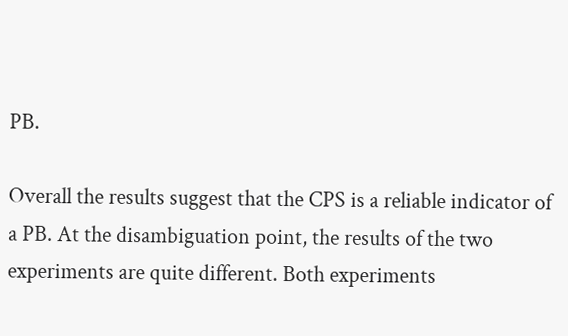PB.

Overall the results suggest that the CPS is a reliable indicator of a PB. At the disambiguation point, the results of the two experiments are quite different. Both experiments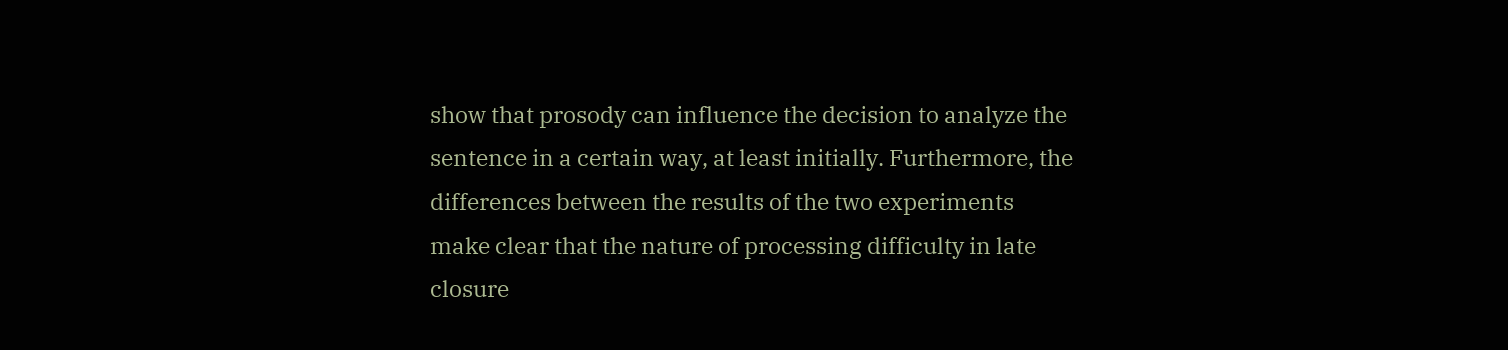show that prosody can influence the decision to analyze the sentence in a certain way, at least initially. Furthermore, the differences between the results of the two experiments make clear that the nature of processing difficulty in late closure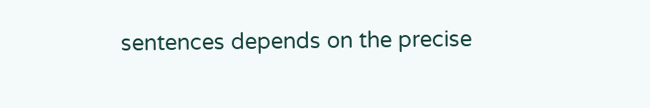sentences depends on the precise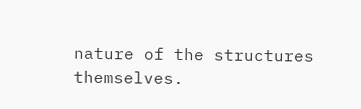nature of the structures themselves.